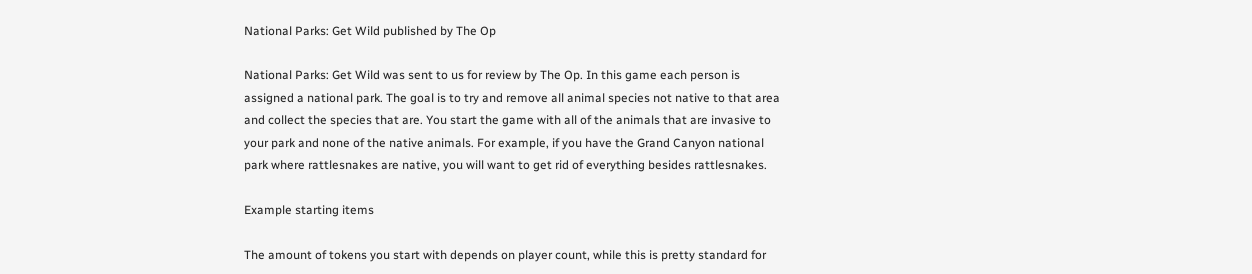National Parks: Get Wild published by The Op

National Parks: Get Wild was sent to us for review by The Op. In this game each person is assigned a national park. The goal is to try and remove all animal species not native to that area and collect the species that are. You start the game with all of the animals that are invasive to your park and none of the native animals. For example, if you have the Grand Canyon national park where rattlesnakes are native, you will want to get rid of everything besides rattlesnakes.

Example starting items

The amount of tokens you start with depends on player count, while this is pretty standard for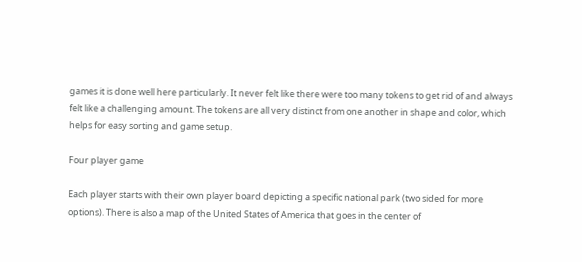games it is done well here particularly. It never felt like there were too many tokens to get rid of and always felt like a challenging amount. The tokens are all very distinct from one another in shape and color, which helps for easy sorting and game setup.

Four player game

Each player starts with their own player board depicting a specific national park (two sided for more options). There is also a map of the United States of America that goes in the center of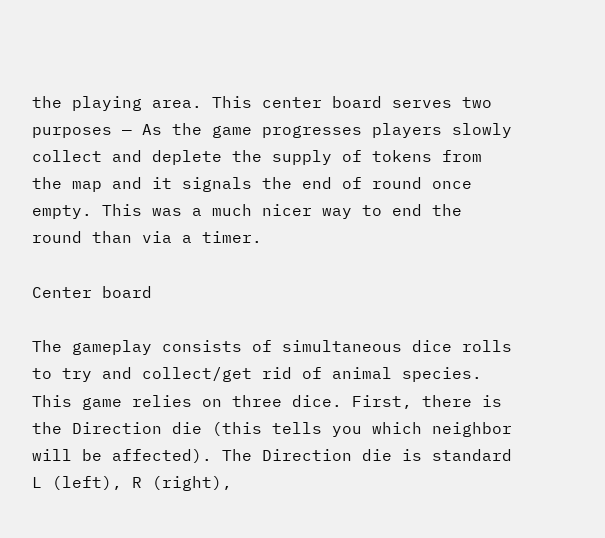the playing area. This center board serves two purposes — As the game progresses players slowly collect and deplete the supply of tokens from the map and it signals the end of round once empty. This was a much nicer way to end the round than via a timer.

Center board

The gameplay consists of simultaneous dice rolls to try and collect/get rid of animal species. This game relies on three dice. First, there is the Direction die (this tells you which neighbor will be affected). The Direction die is standard L (left), R (right),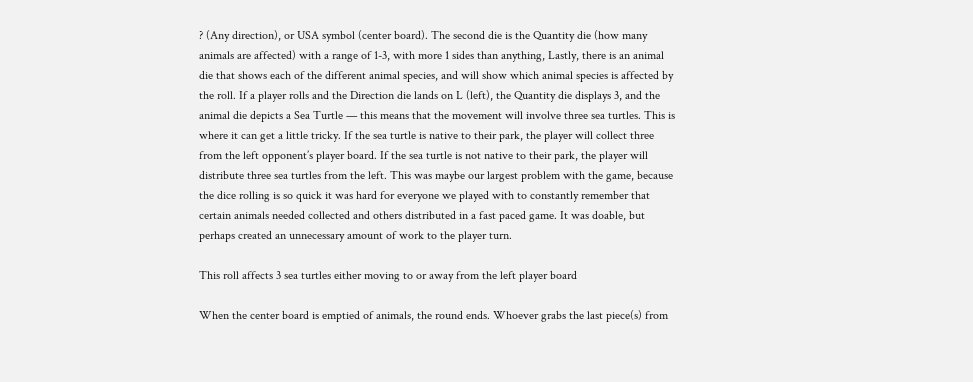? (Any direction), or USA symbol (center board). The second die is the Quantity die (how many animals are affected) with a range of 1-3, with more 1 sides than anything, Lastly, there is an animal die that shows each of the different animal species, and will show which animal species is affected by the roll. If a player rolls and the Direction die lands on L (left), the Quantity die displays 3, and the animal die depicts a Sea Turtle — this means that the movement will involve three sea turtles. This is where it can get a little tricky. If the sea turtle is native to their park, the player will collect three from the left opponent’s player board. If the sea turtle is not native to their park, the player will distribute three sea turtles from the left. This was maybe our largest problem with the game, because the dice rolling is so quick it was hard for everyone we played with to constantly remember that certain animals needed collected and others distributed in a fast paced game. It was doable, but perhaps created an unnecessary amount of work to the player turn.

This roll affects 3 sea turtles either moving to or away from the left player board

When the center board is emptied of animals, the round ends. Whoever grabs the last piece(s) from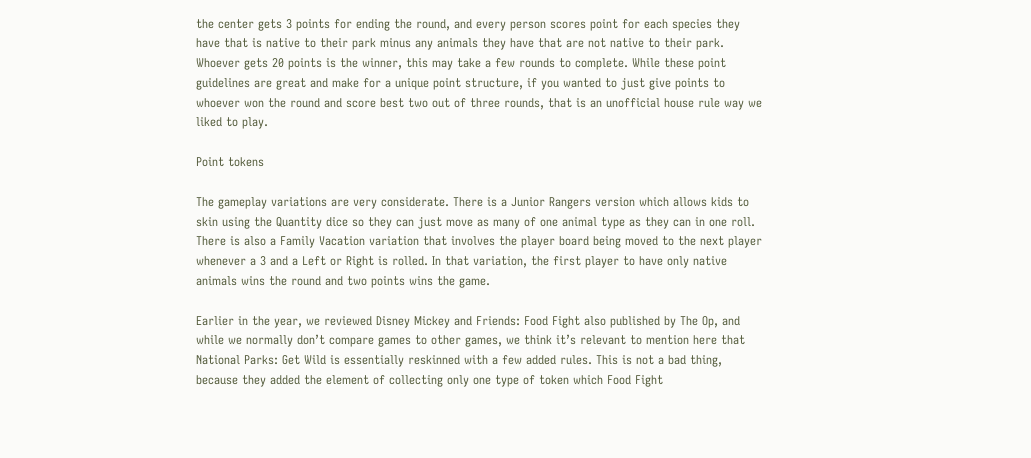the center gets 3 points for ending the round, and every person scores point for each species they have that is native to their park minus any animals they have that are not native to their park. Whoever gets 20 points is the winner, this may take a few rounds to complete. While these point guidelines are great and make for a unique point structure, if you wanted to just give points to whoever won the round and score best two out of three rounds, that is an unofficial house rule way we liked to play.

Point tokens

The gameplay variations are very considerate. There is a Junior Rangers version which allows kids to skin using the Quantity dice so they can just move as many of one animal type as they can in one roll. There is also a Family Vacation variation that involves the player board being moved to the next player whenever a 3 and a Left or Right is rolled. In that variation, the first player to have only native animals wins the round and two points wins the game.

Earlier in the year, we reviewed Disney Mickey and Friends: Food Fight also published by The Op, and while we normally don’t compare games to other games, we think it’s relevant to mention here that National Parks: Get Wild is essentially reskinned with a few added rules. This is not a bad thing, because they added the element of collecting only one type of token which Food Fight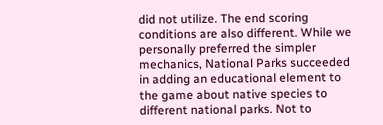did not utilize. The end scoring conditions are also different. While we personally preferred the simpler mechanics, National Parks succeeded in adding an educational element to the game about native species to different national parks. Not to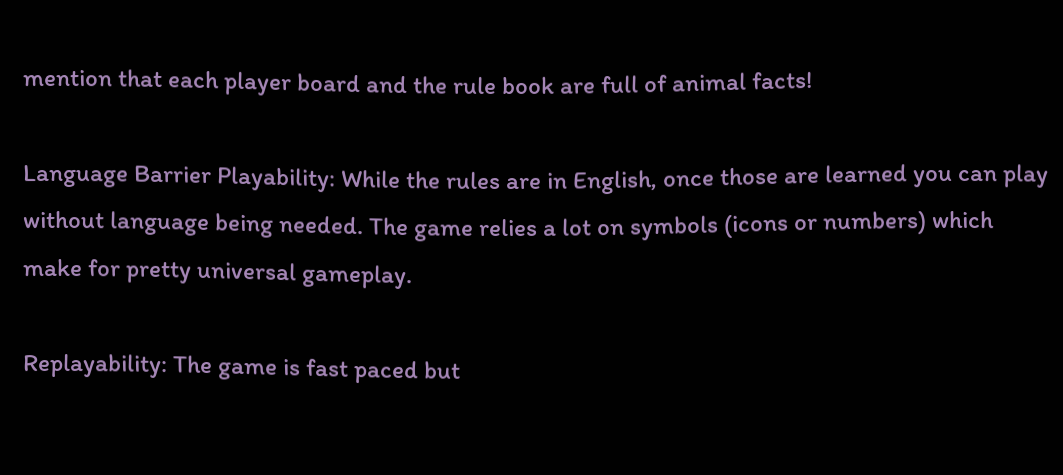mention that each player board and the rule book are full of animal facts!

Language Barrier Playability: While the rules are in English, once those are learned you can play without language being needed. The game relies a lot on symbols (icons or numbers) which make for pretty universal gameplay.

Replayability: The game is fast paced but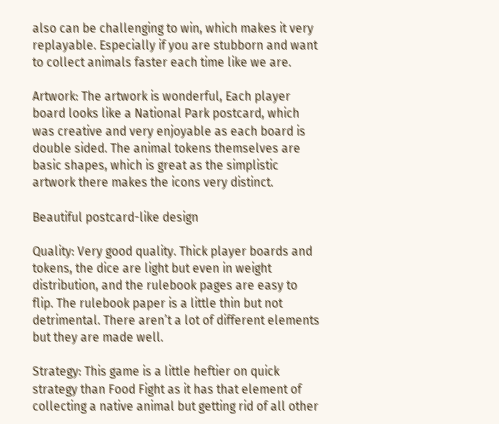also can be challenging to win, which makes it very replayable. Especially if you are stubborn and want to collect animals faster each time like we are.

Artwork: The artwork is wonderful, Each player board looks like a National Park postcard, which was creative and very enjoyable as each board is double sided. The animal tokens themselves are basic shapes, which is great as the simplistic artwork there makes the icons very distinct.

Beautiful postcard-like design

Quality: Very good quality. Thick player boards and tokens, the dice are light but even in weight distribution, and the rulebook pages are easy to flip. The rulebook paper is a little thin but not detrimental. There aren’t a lot of different elements but they are made well.

Strategy: This game is a little heftier on quick strategy than Food Fight as it has that element of collecting a native animal but getting rid of all other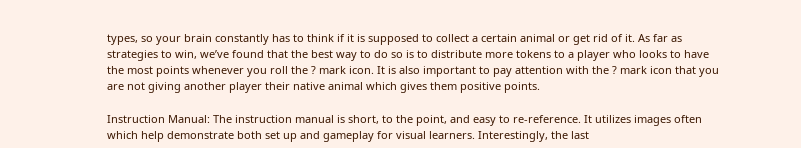types, so your brain constantly has to think if it is supposed to collect a certain animal or get rid of it. As far as strategies to win, we’ve found that the best way to do so is to distribute more tokens to a player who looks to have the most points whenever you roll the ? mark icon. It is also important to pay attention with the ? mark icon that you are not giving another player their native animal which gives them positive points.

Instruction Manual: The instruction manual is short, to the point, and easy to re-reference. It utilizes images often which help demonstrate both set up and gameplay for visual learners. Interestingly, the last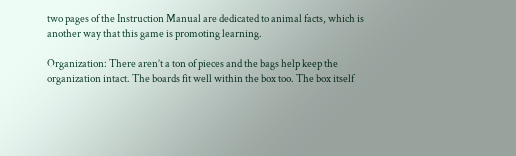two pages of the Instruction Manual are dedicated to animal facts, which is another way that this game is promoting learning.

Organization: There aren’t a ton of pieces and the bags help keep the organization intact. The boards fit well within the box too. The box itself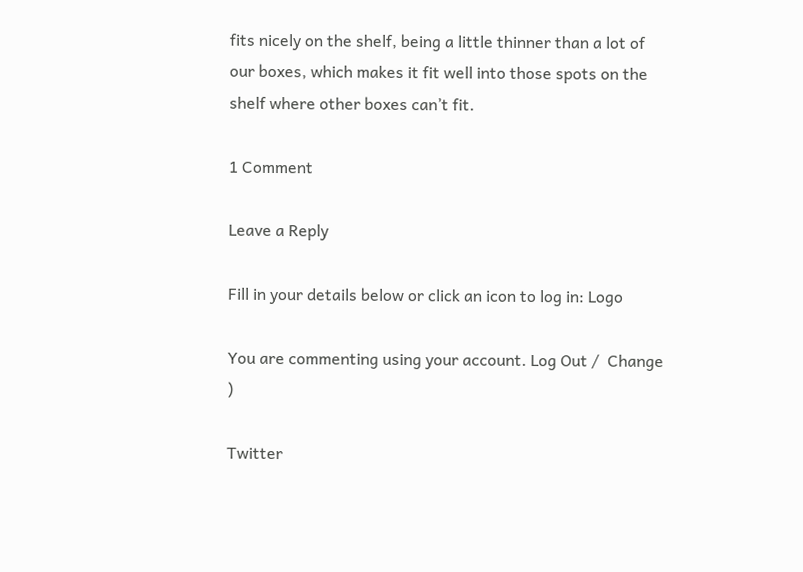fits nicely on the shelf, being a little thinner than a lot of our boxes, which makes it fit well into those spots on the shelf where other boxes can’t fit.

1 Comment

Leave a Reply

Fill in your details below or click an icon to log in: Logo

You are commenting using your account. Log Out /  Change )

Twitter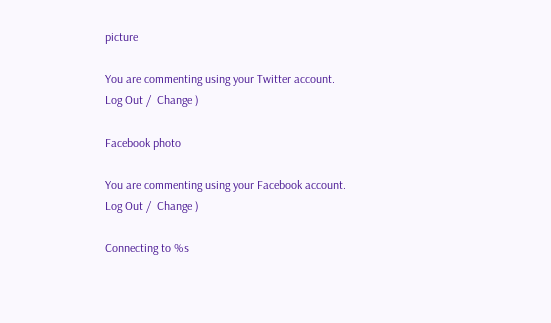picture

You are commenting using your Twitter account. Log Out /  Change )

Facebook photo

You are commenting using your Facebook account. Log Out /  Change )

Connecting to %s